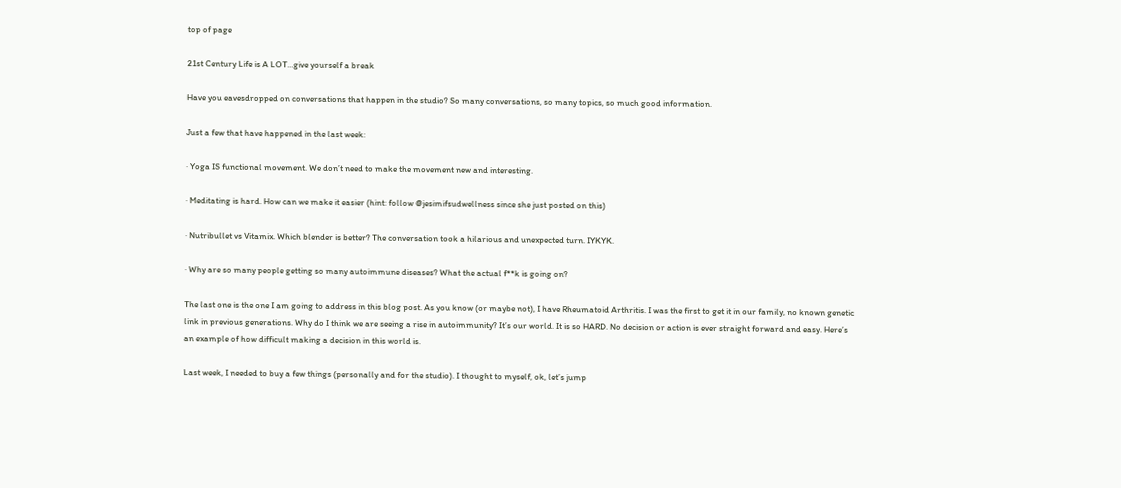top of page

21st Century Life is A LOT…give yourself a break

Have you eavesdropped on conversations that happen in the studio? So many conversations, so many topics, so much good information.

Just a few that have happened in the last week:

· Yoga IS functional movement. We don’t need to make the movement new and interesting.

· Meditating is hard. How can we make it easier (hint: follow @jesimifsudwellness since she just posted on this)

· Nutribullet vs Vitamix. Which blender is better? The conversation took a hilarious and unexpected turn. IYKYK.

· Why are so many people getting so many autoimmune diseases? What the actual f**k is going on?

The last one is the one I am going to address in this blog post. As you know (or maybe not), I have Rheumatoid Arthritis. I was the first to get it in our family, no known genetic link in previous generations. Why do I think we are seeing a rise in autoimmunity? It’s our world. It is so HARD. No decision or action is ever straight forward and easy. Here’s an example of how difficult making a decision in this world is.

Last week, I needed to buy a few things (personally and for the studio). I thought to myself, ok, let’s jump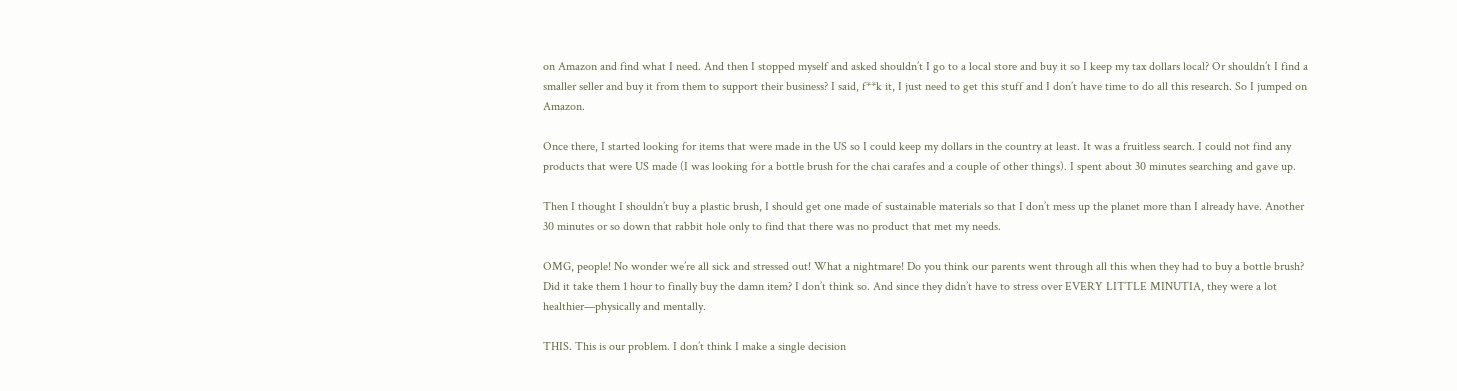on Amazon and find what I need. And then I stopped myself and asked shouldn’t I go to a local store and buy it so I keep my tax dollars local? Or shouldn’t I find a smaller seller and buy it from them to support their business? I said, f**k it, I just need to get this stuff and I don’t have time to do all this research. So I jumped on Amazon.

Once there, I started looking for items that were made in the US so I could keep my dollars in the country at least. It was a fruitless search. I could not find any products that were US made (I was looking for a bottle brush for the chai carafes and a couple of other things). I spent about 30 minutes searching and gave up.

Then I thought I shouldn’t buy a plastic brush, I should get one made of sustainable materials so that I don’t mess up the planet more than I already have. Another 30 minutes or so down that rabbit hole only to find that there was no product that met my needs.

OMG, people! No wonder we’re all sick and stressed out! What a nightmare! Do you think our parents went through all this when they had to buy a bottle brush? Did it take them 1 hour to finally buy the damn item? I don’t think so. And since they didn’t have to stress over EVERY LITTLE MINUTIA, they were a lot healthier—physically and mentally.

THIS. This is our problem. I don’t think I make a single decision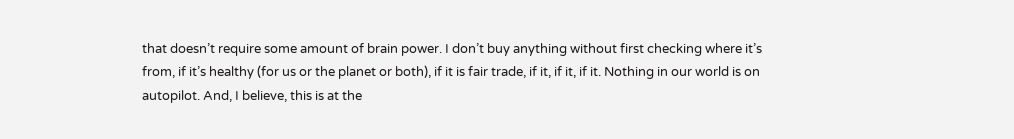that doesn’t require some amount of brain power. I don’t buy anything without first checking where it’s from, if it’s healthy (for us or the planet or both), if it is fair trade, if it, if it, if it. Nothing in our world is on autopilot. And, I believe, this is at the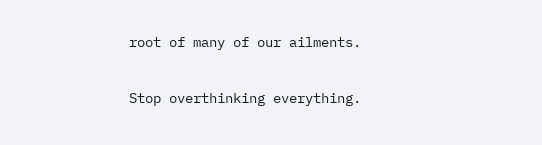root of many of our ailments.

Stop overthinking everything.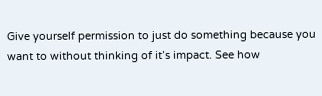Give yourself permission to just do something because you want to without thinking of it’s impact. See how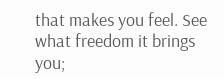that makes you feel. See what freedom it brings you;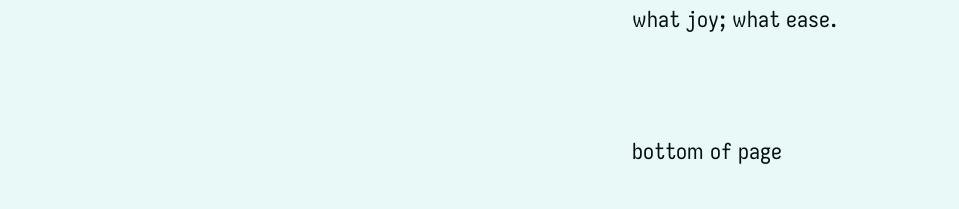what joy; what ease.




bottom of page